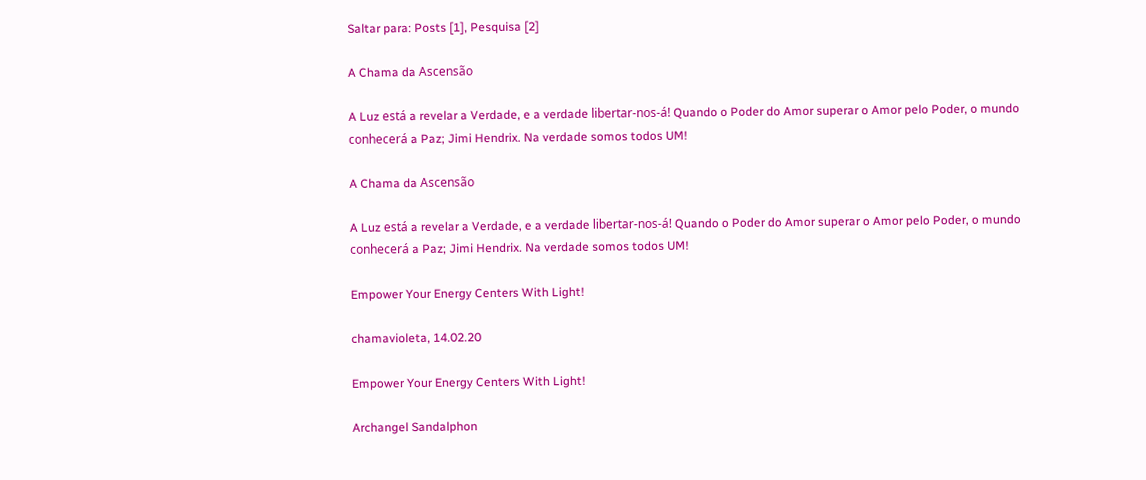Saltar para: Posts [1], Pesquisa [2]

A Chama da Ascensão

A Luz está a revelar a Verdade, e a verdade libertar-nos-á! Quando o Poder do Amor superar o Amor pelo Poder, o mundo conhecerá a Paz; Jimi Hendrix. Na verdade somos todos UM!

A Chama da Ascensão

A Luz está a revelar a Verdade, e a verdade libertar-nos-á! Quando o Poder do Amor superar o Amor pelo Poder, o mundo conhecerá a Paz; Jimi Hendrix. Na verdade somos todos UM!

Empower Your Energy Centers With Light!

chamavioleta, 14.02.20

Empower Your Energy Centers With Light!

Archangel Sandalphon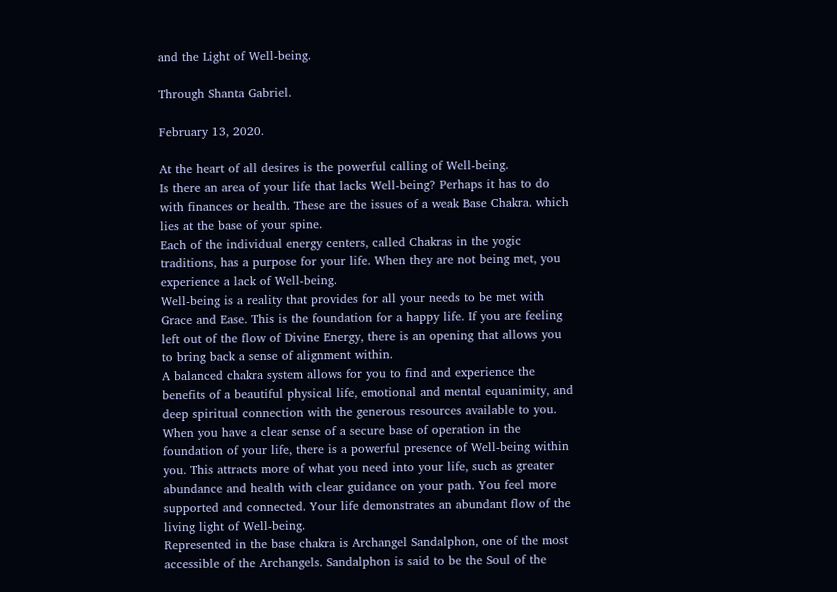and the Light of Well-being.

Through Shanta Gabriel.

February 13, 2020.

At the heart of all desires is the powerful calling of Well-being.
Is there an area of your life that lacks Well-being? Perhaps it has to do with finances or health. These are the issues of a weak Base Chakra. which lies at the base of your spine.
Each of the individual energy centers, called Chakras in the yogic traditions, has a purpose for your life. When they are not being met, you experience a lack of Well-being.
Well-being is a reality that provides for all your needs to be met with Grace and Ease. This is the foundation for a happy life. If you are feeling left out of the flow of Divine Energy, there is an opening that allows you to bring back a sense of alignment within.
A balanced chakra system allows for you to find and experience the benefits of a beautiful physical life, emotional and mental equanimity, and deep spiritual connection with the generous resources available to you. When you have a clear sense of a secure base of operation in the foundation of your life, there is a powerful presence of Well-being within you. This attracts more of what you need into your life, such as greater abundance and health with clear guidance on your path. You feel more supported and connected. Your life demonstrates an abundant flow of the living light of Well-being.
Represented in the base chakra is Archangel Sandalphon, one of the most accessible of the Archangels. Sandalphon is said to be the Soul of the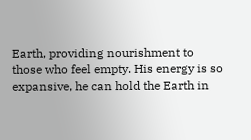Earth, providing nourishment to those who feel empty. His energy is so expansive, he can hold the Earth in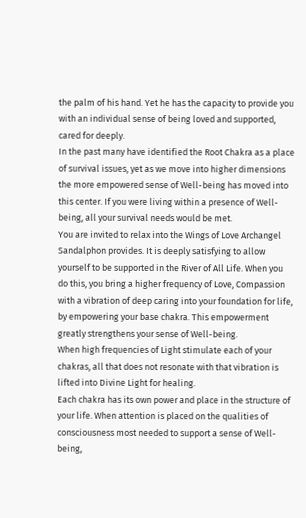the palm of his hand. Yet he has the capacity to provide you with an individual sense of being loved and supported, cared for deeply.
In the past many have identified the Root Chakra as a place of survival issues, yet as we move into higher dimensions the more empowered sense of Well-being has moved into this center. If you were living within a presence of Well-being, all your survival needs would be met.
You are invited to relax into the Wings of Love Archangel Sandalphon provides. It is deeply satisfying to allow yourself to be supported in the River of All Life. When you do this, you bring a higher frequency of Love, Compassion with a vibration of deep caring into your foundation for life, by empowering your base chakra. This empowerment greatly strengthens your sense of Well-being.
When high frequencies of Light stimulate each of your chakras, all that does not resonate with that vibration is lifted into Divine Light for healing.
Each chakra has its own power and place in the structure of your life. When attention is placed on the qualities of consciousness most needed to support a sense of Well-being,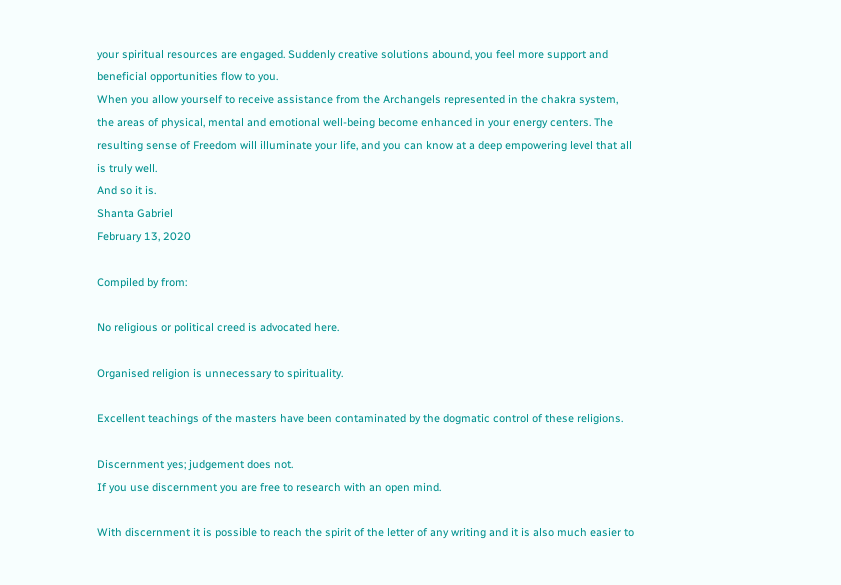your spiritual resources are engaged. Suddenly creative solutions abound, you feel more support and beneficial opportunities flow to you.
When you allow yourself to receive assistance from the Archangels represented in the chakra system, the areas of physical, mental and emotional well-being become enhanced in your energy centers. The resulting sense of Freedom will illuminate your life, and you can know at a deep empowering level that all is truly well.
And so it is.
Shanta Gabriel
February 13, 2020

Compiled by from:

No religious or political creed is advocated here.

Organised religion is unnecessary to spirituality.

Excellent teachings of the masters have been contaminated by the dogmatic control of these religions.

Discernment yes; judgement does not.
If you use discernment you are free to research with an open mind.

With discernment it is possible to reach the spirit of the letter of any writing and it is also much easier to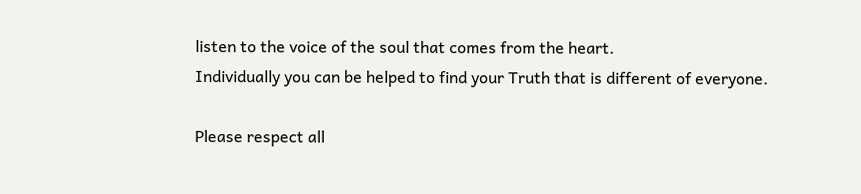listen to the voice of the soul that comes from the heart.
Individually you can be helped to find your Truth that is different of everyone.

Please respect all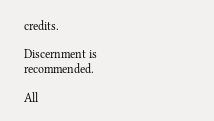credits.

Discernment is recommended.

All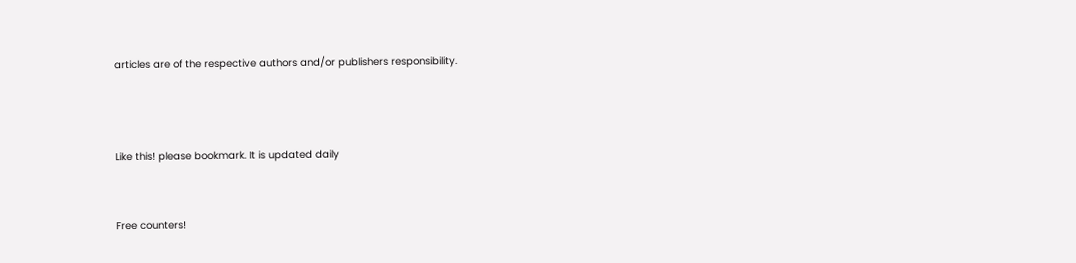articles are of the respective authors and/or publishers responsibility.



Like this! please bookmark. It is updated daily


Free counters!